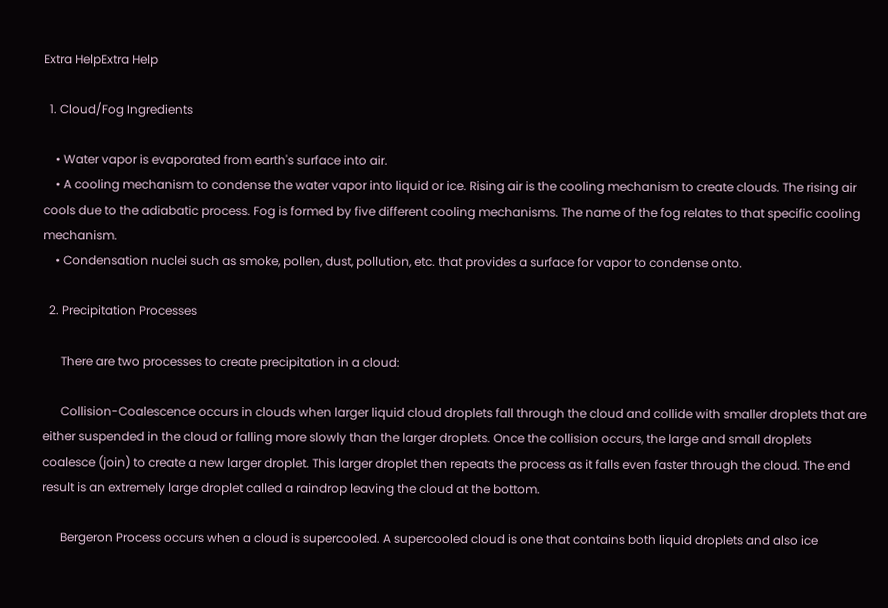Extra HelpExtra Help

  1. Cloud/Fog Ingredients

    • Water vapor is evaporated from earth's surface into air.
    • A cooling mechanism to condense the water vapor into liquid or ice. Rising air is the cooling mechanism to create clouds. The rising air cools due to the adiabatic process. Fog is formed by five different cooling mechanisms. The name of the fog relates to that specific cooling mechanism.
    • Condensation nuclei such as smoke, pollen, dust, pollution, etc. that provides a surface for vapor to condense onto.

  2. Precipitation Processes

      There are two processes to create precipitation in a cloud:

      Collision-Coalescence occurs in clouds when larger liquid cloud droplets fall through the cloud and collide with smaller droplets that are either suspended in the cloud or falling more slowly than the larger droplets. Once the collision occurs, the large and small droplets coalesce (join) to create a new larger droplet. This larger droplet then repeats the process as it falls even faster through the cloud. The end result is an extremely large droplet called a raindrop leaving the cloud at the bottom.

      Bergeron Process occurs when a cloud is supercooled. A supercooled cloud is one that contains both liquid droplets and also ice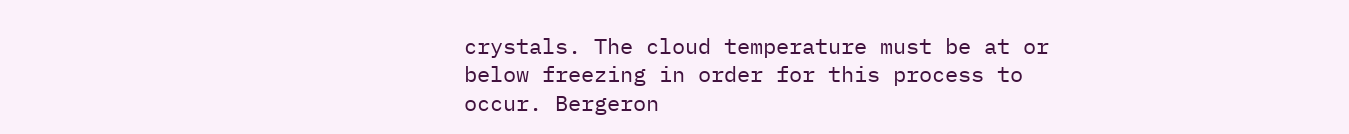crystals. The cloud temperature must be at or below freezing in order for this process to occur. Bergeron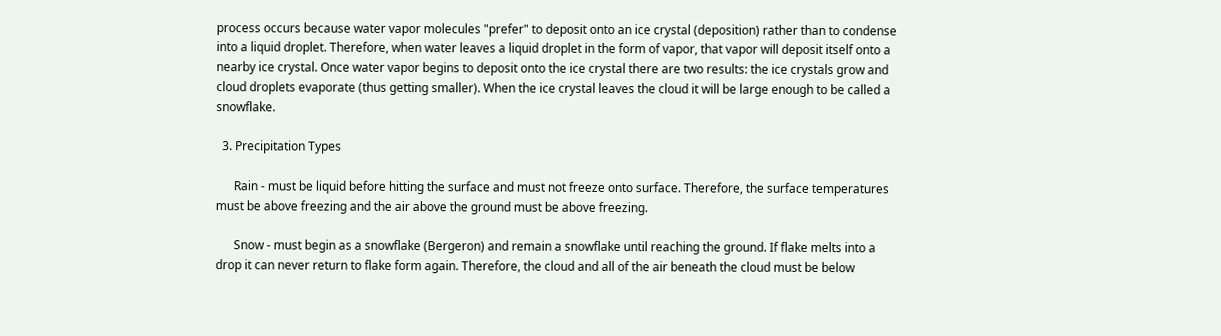process occurs because water vapor molecules "prefer" to deposit onto an ice crystal (deposition) rather than to condense into a liquid droplet. Therefore, when water leaves a liquid droplet in the form of vapor, that vapor will deposit itself onto a nearby ice crystal. Once water vapor begins to deposit onto the ice crystal there are two results: the ice crystals grow and cloud droplets evaporate (thus getting smaller). When the ice crystal leaves the cloud it will be large enough to be called a snowflake.

  3. Precipitation Types

      Rain - must be liquid before hitting the surface and must not freeze onto surface. Therefore, the surface temperatures must be above freezing and the air above the ground must be above freezing.

      Snow - must begin as a snowflake (Bergeron) and remain a snowflake until reaching the ground. If flake melts into a drop it can never return to flake form again. Therefore, the cloud and all of the air beneath the cloud must be below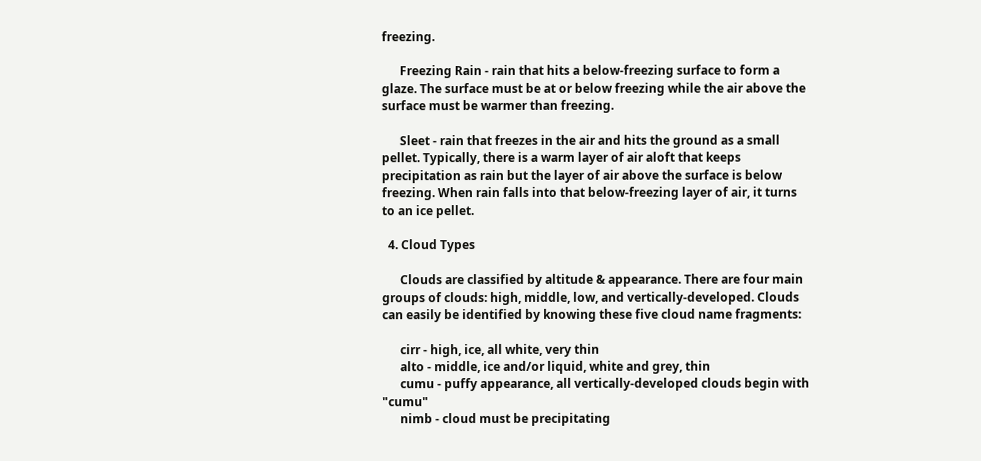freezing.

      Freezing Rain - rain that hits a below-freezing surface to form a glaze. The surface must be at or below freezing while the air above the surface must be warmer than freezing.

      Sleet - rain that freezes in the air and hits the ground as a small pellet. Typically, there is a warm layer of air aloft that keeps precipitation as rain but the layer of air above the surface is below freezing. When rain falls into that below-freezing layer of air, it turns to an ice pellet.

  4. Cloud Types

      Clouds are classified by altitude & appearance. There are four main groups of clouds: high, middle, low, and vertically-developed. Clouds can easily be identified by knowing these five cloud name fragments:

      cirr - high, ice, all white, very thin
      alto - middle, ice and/or liquid, white and grey, thin
      cumu - puffy appearance, all vertically-developed clouds begin with "cumu"
      nimb - cloud must be precipitating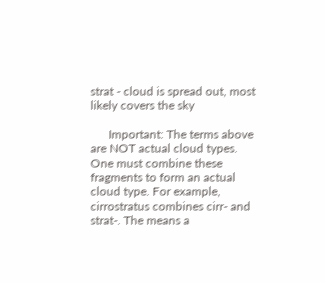strat - cloud is spread out, most likely covers the sky

      Important: The terms above are NOT actual cloud types. One must combine these fragments to form an actual cloud type. For example, cirrostratus combines cirr- and strat-. The means a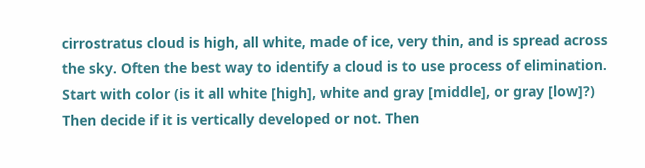cirrostratus cloud is high, all white, made of ice, very thin, and is spread across the sky. Often the best way to identify a cloud is to use process of elimination. Start with color (is it all white [high], white and gray [middle], or gray [low]?) Then decide if it is vertically developed or not. Then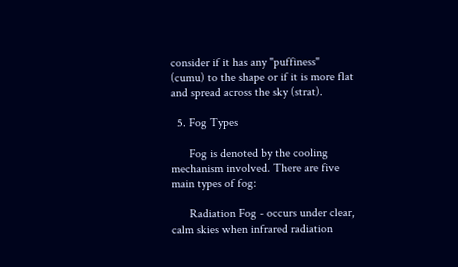consider if it has any "puffiness" (cumu) to the shape or if it is more flat and spread across the sky (strat).

  5. Fog Types

      Fog is denoted by the cooling mechanism involved. There are five main types of fog:

      Radiation Fog - occurs under clear, calm skies when infrared radiation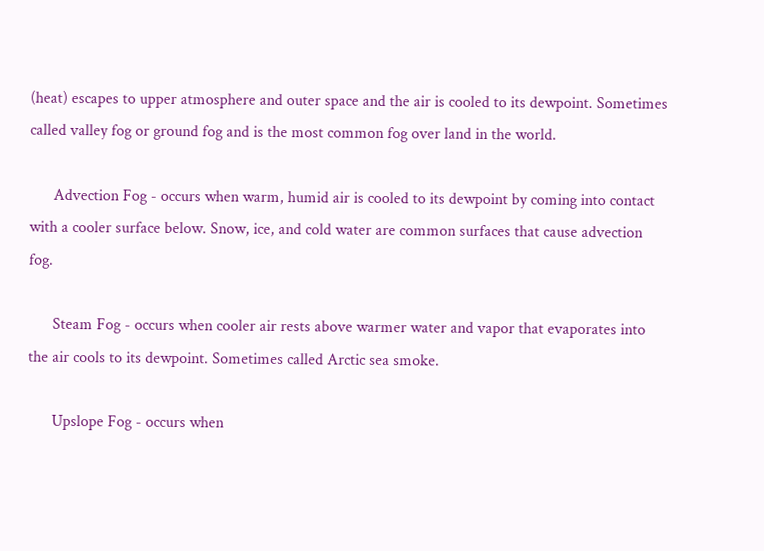(heat) escapes to upper atmosphere and outer space and the air is cooled to its dewpoint. Sometimes called valley fog or ground fog and is the most common fog over land in the world.

      Advection Fog - occurs when warm, humid air is cooled to its dewpoint by coming into contact with a cooler surface below. Snow, ice, and cold water are common surfaces that cause advection fog.

      Steam Fog - occurs when cooler air rests above warmer water and vapor that evaporates into the air cools to its dewpoint. Sometimes called Arctic sea smoke.

      Upslope Fog - occurs when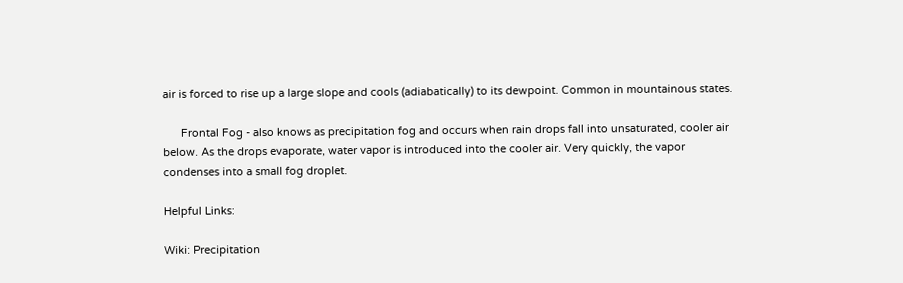air is forced to rise up a large slope and cools (adiabatically) to its dewpoint. Common in mountainous states.

      Frontal Fog - also knows as precipitation fog and occurs when rain drops fall into unsaturated, cooler air below. As the drops evaporate, water vapor is introduced into the cooler air. Very quickly, the vapor condenses into a small fog droplet.

Helpful Links:

Wiki: Precipitation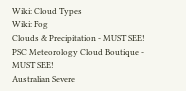Wiki: Cloud Types
Wiki: Fog
Clouds & Precipitation - MUST SEE!
PSC Meteorology Cloud Boutique - MUST SEE!
Australian Severe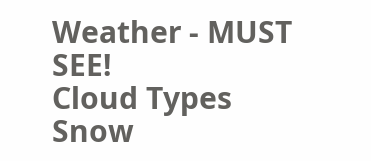Weather - MUST SEE!
Cloud Types
Snow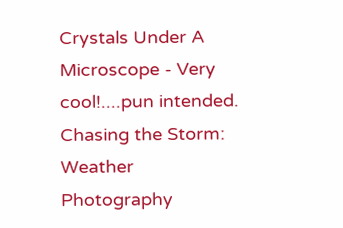Crystals Under A Microscope - Very cool!....pun intended.
Chasing the Storm: Weather Photography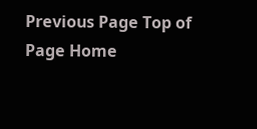Previous Page Top of Page Home